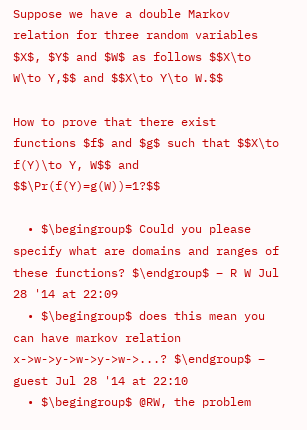Suppose we have a double Markov relation for three random variables $X$, $Y$ and $W$ as follows $$X\to W\to Y,$$ and $$X\to Y\to W.$$

How to prove that there exist functions $f$ and $g$ such that $$X\to f(Y)\to Y, W$$ and $$\Pr(f(Y)=g(W))=1?$$

  • $\begingroup$ Could you please specify what are domains and ranges of these functions? $\endgroup$ – R W Jul 28 '14 at 22:09
  • $\begingroup$ does this mean you can have markov relation x->w->y->w->y->w->...? $\endgroup$ – guest Jul 28 '14 at 22:10
  • $\begingroup$ @RW, the problem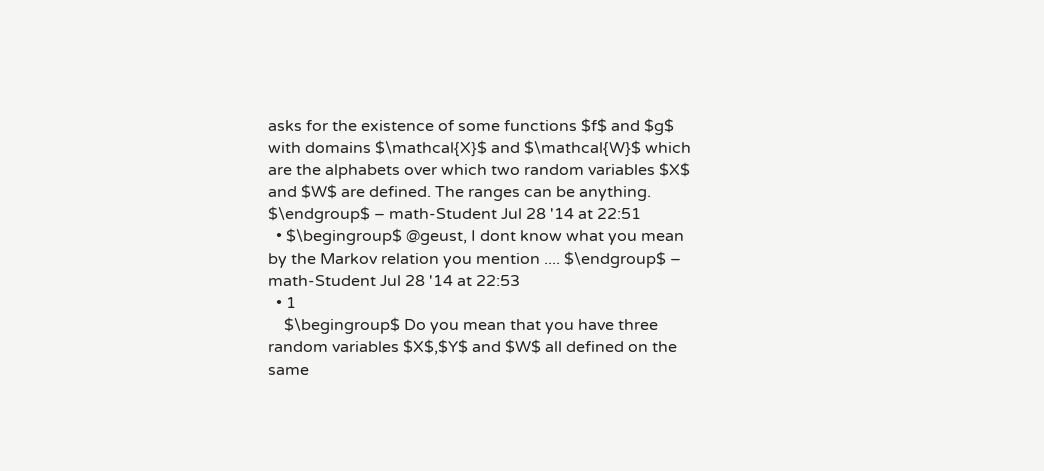asks for the existence of some functions $f$ and $g$ with domains $\mathcal{X}$ and $\mathcal{W}$ which are the alphabets over which two random variables $X$ and $W$ are defined. The ranges can be anything. $\endgroup$ – math-Student Jul 28 '14 at 22:51
  • $\begingroup$ @geust, I dont know what you mean by the Markov relation you mention .... $\endgroup$ – math-Student Jul 28 '14 at 22:53
  • 1
    $\begingroup$ Do you mean that you have three random variables $X$,$Y$ and $W$ all defined on the same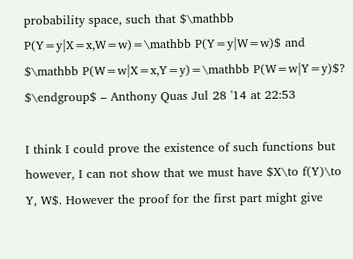probability space, such that $\mathbb P(Y=y|X=x,W=w)=\mathbb P(Y=y|W=w)$ and $\mathbb P(W=w|X=x,Y=y)=\mathbb P(W=w|Y=y)$? $\endgroup$ – Anthony Quas Jul 28 '14 at 22:53

I think I could prove the existence of such functions but however, I can not show that we must have $X\to f(Y)\to Y, W$. However the proof for the first part might give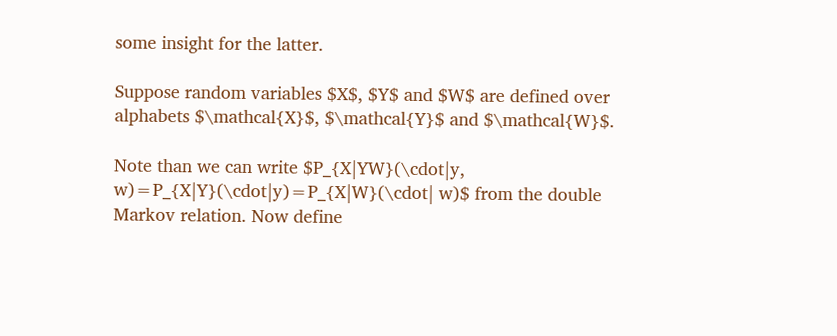some insight for the latter.

Suppose random variables $X$, $Y$ and $W$ are defined over alphabets $\mathcal{X}$, $\mathcal{Y}$ and $\mathcal{W}$.

Note than we can write $P_{X|YW}(\cdot|y, w)=P_{X|Y}(\cdot|y)=P_{X|W}(\cdot| w)$ from the double Markov relation. Now define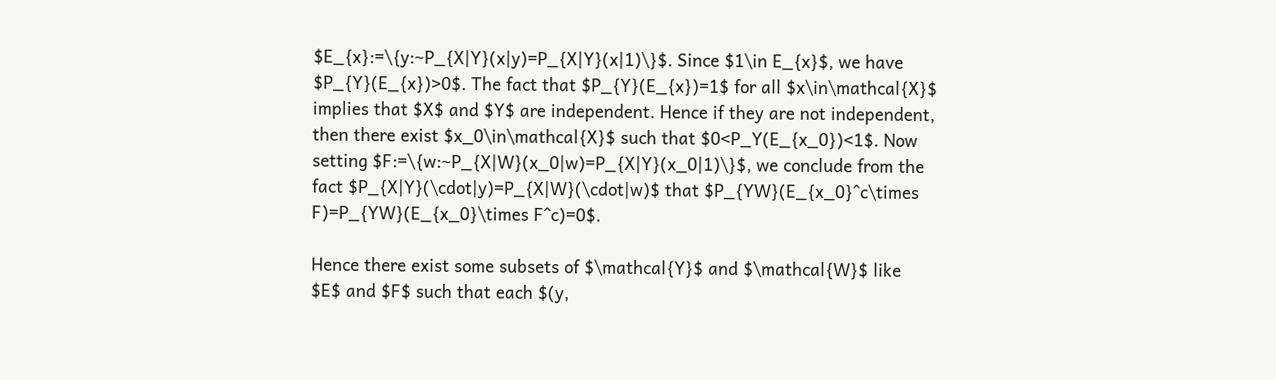$E_{x}:=\{y:~P_{X|Y}(x|y)=P_{X|Y}(x|1)\}$. Since $1\in E_{x}$, we have $P_{Y}(E_{x})>0$. The fact that $P_{Y}(E_{x})=1$ for all $x\in\mathcal{X}$ implies that $X$ and $Y$ are independent. Hence if they are not independent, then there exist $x_0\in\mathcal{X}$ such that $0<P_Y(E_{x_0})<1$. Now setting $F:=\{w:~P_{X|W}(x_0|w)=P_{X|Y}(x_0|1)\}$, we conclude from the fact $P_{X|Y}(\cdot|y)=P_{X|W}(\cdot|w)$ that $P_{YW}(E_{x_0}^c\times F)=P_{YW}(E_{x_0}\times F^c)=0$.

Hence there exist some subsets of $\mathcal{Y}$ and $\mathcal{W}$ like $E$ and $F$ such that each $(y,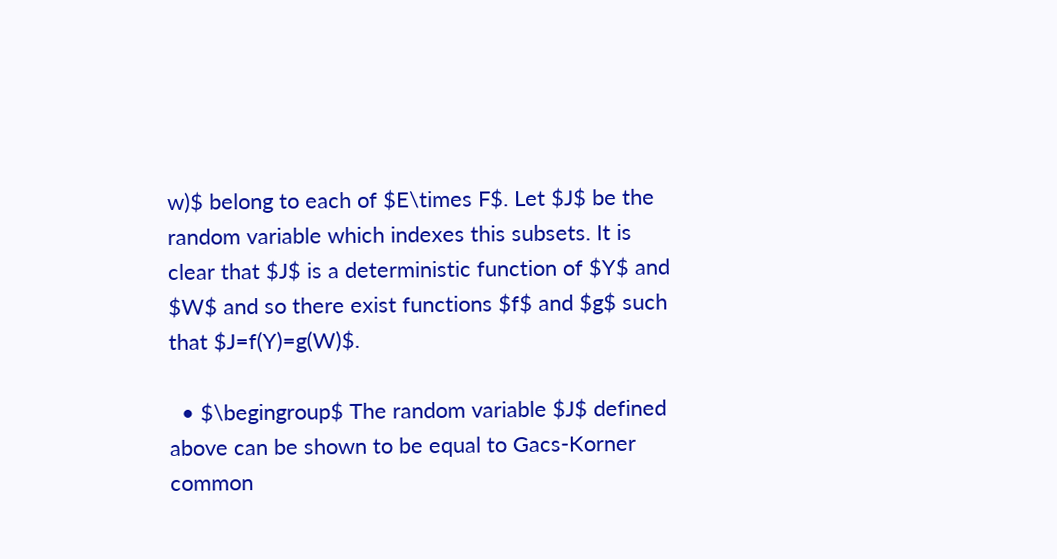w)$ belong to each of $E\times F$. Let $J$ be the random variable which indexes this subsets. It is clear that $J$ is a deterministic function of $Y$ and $W$ and so there exist functions $f$ and $g$ such that $J=f(Y)=g(W)$.

  • $\begingroup$ The random variable $J$ defined above can be shown to be equal to Gacs-Korner common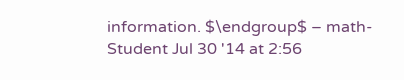information. $\endgroup$ – math-Student Jul 30 '14 at 2:56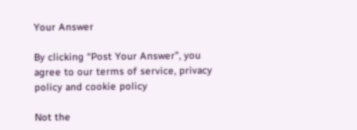Your Answer

By clicking “Post Your Answer”, you agree to our terms of service, privacy policy and cookie policy

Not the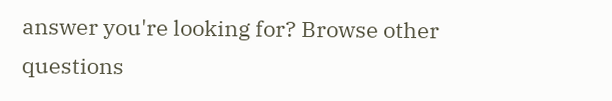answer you're looking for? Browse other questions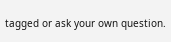tagged or ask your own question.